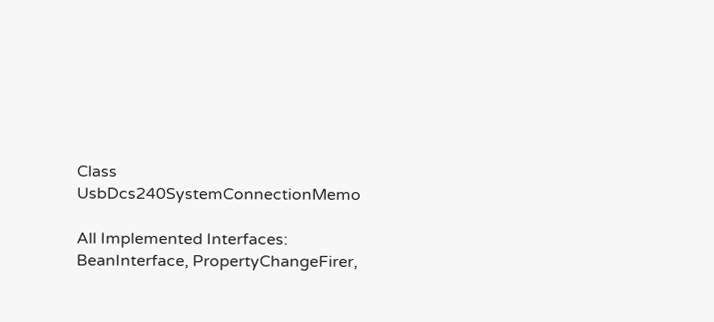Class UsbDcs240SystemConnectionMemo

All Implemented Interfaces:
BeanInterface, PropertyChangeFirer,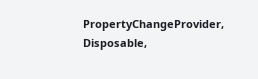PropertyChangeProvider, Disposable,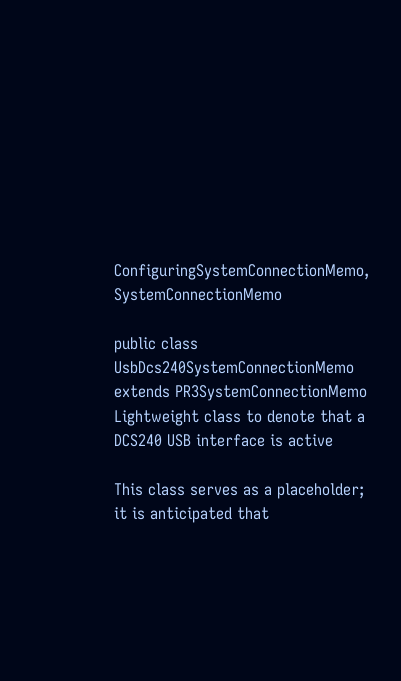ConfiguringSystemConnectionMemo, SystemConnectionMemo

public class UsbDcs240SystemConnectionMemo
extends PR3SystemConnectionMemo
Lightweight class to denote that a DCS240 USB interface is active

This class serves as a placeholder; it is anticipated that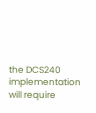the DCS240 implementation will require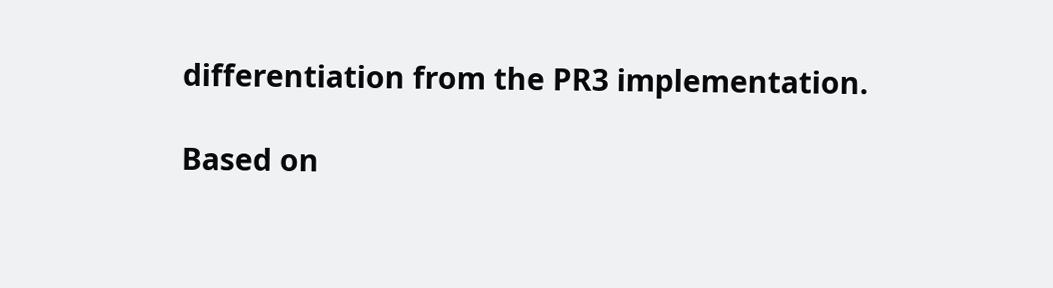differentiation from the PR3 implementation.

Based on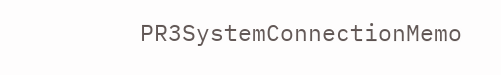PR3SystemConnectionMemo